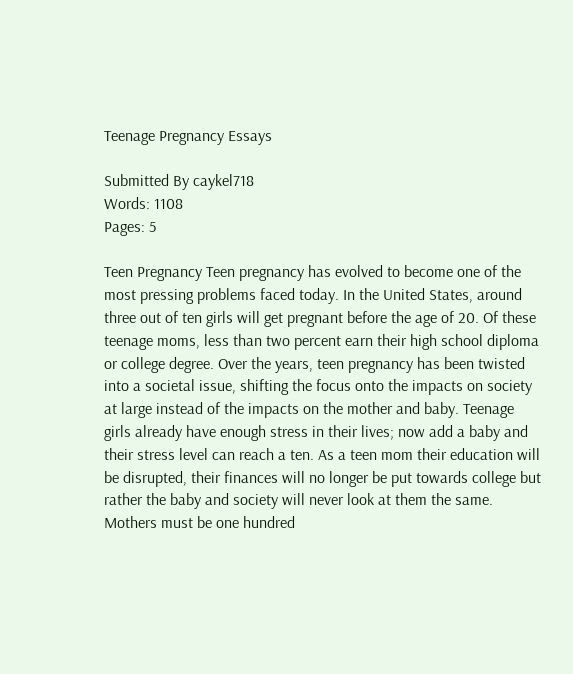Teenage Pregnancy Essays

Submitted By caykel718
Words: 1108
Pages: 5

Teen Pregnancy Teen pregnancy has evolved to become one of the most pressing problems faced today. In the United States, around three out of ten girls will get pregnant before the age of 20. Of these teenage moms, less than two percent earn their high school diploma or college degree. Over the years, teen pregnancy has been twisted into a societal issue, shifting the focus onto the impacts on society at large instead of the impacts on the mother and baby. Teenage girls already have enough stress in their lives; now add a baby and their stress level can reach a ten. As a teen mom their education will be disrupted, their finances will no longer be put towards college but rather the baby and society will never look at them the same. Mothers must be one hundred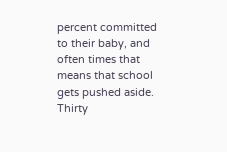percent committed to their baby, and often times that means that school gets pushed aside. Thirty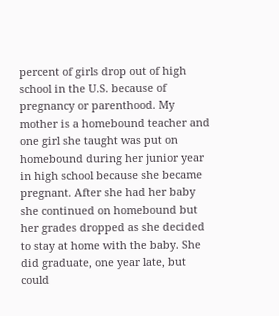percent of girls drop out of high school in the U.S. because of pregnancy or parenthood. My mother is a homebound teacher and one girl she taught was put on homebound during her junior year in high school because she became pregnant. After she had her baby she continued on homebound but her grades dropped as she decided to stay at home with the baby. She did graduate, one year late, but could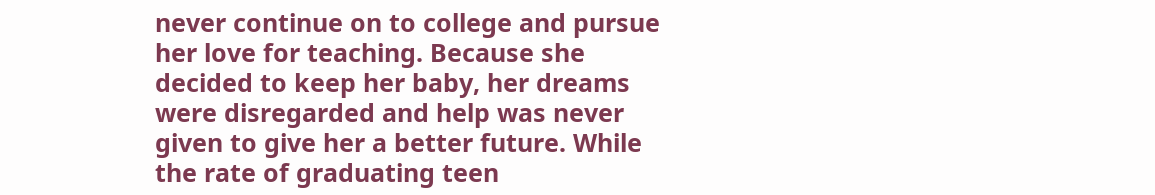never continue on to college and pursue her love for teaching. Because she decided to keep her baby, her dreams were disregarded and help was never given to give her a better future. While the rate of graduating teen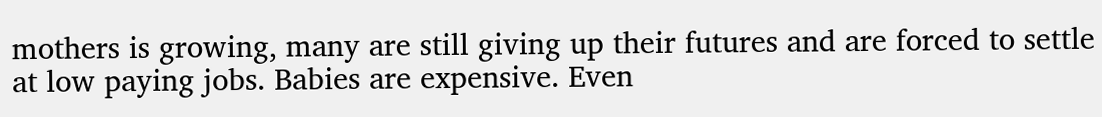mothers is growing, many are still giving up their futures and are forced to settle at low paying jobs. Babies are expensive. Even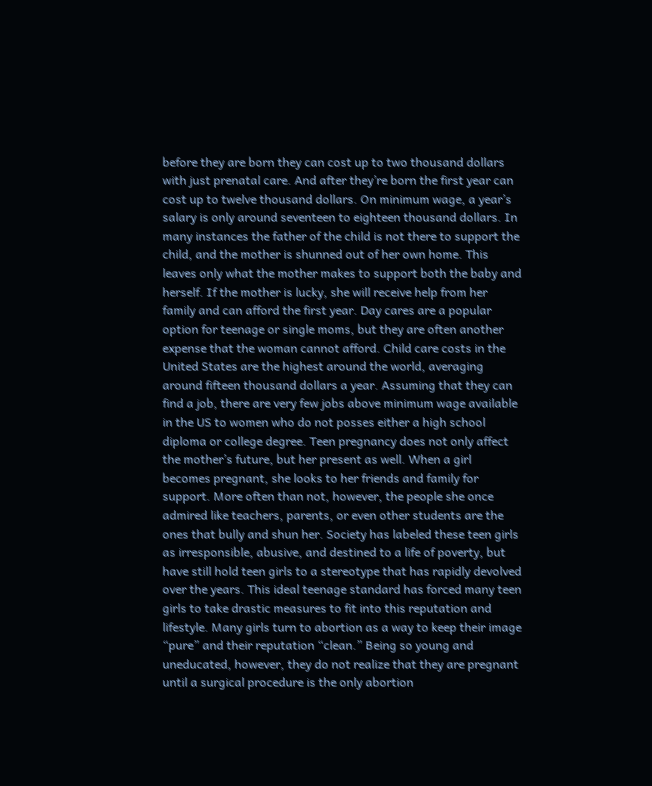before they are born they can cost up to two thousand dollars with just prenatal care. And after they’re born the first year can cost up to twelve thousand dollars. On minimum wage, a year’s salary is only around seventeen to eighteen thousand dollars. In many instances the father of the child is not there to support the child, and the mother is shunned out of her own home. This leaves only what the mother makes to support both the baby and herself. If the mother is lucky, she will receive help from her family and can afford the first year. Day cares are a popular option for teenage or single moms, but they are often another expense that the woman cannot afford. Child care costs in the United States are the highest around the world, averaging around fifteen thousand dollars a year. Assuming that they can find a job, there are very few jobs above minimum wage available in the US to women who do not posses either a high school diploma or college degree. Teen pregnancy does not only affect the mother’s future, but her present as well. When a girl becomes pregnant, she looks to her friends and family for support. More often than not, however, the people she once admired like teachers, parents, or even other students are the ones that bully and shun her. Society has labeled these teen girls as irresponsible, abusive, and destined to a life of poverty, but have still hold teen girls to a stereotype that has rapidly devolved over the years. This ideal teenage standard has forced many teen girls to take drastic measures to fit into this reputation and lifestyle. Many girls turn to abortion as a way to keep their image “pure” and their reputation “clean.” Being so young and uneducated, however, they do not realize that they are pregnant until a surgical procedure is the only abortion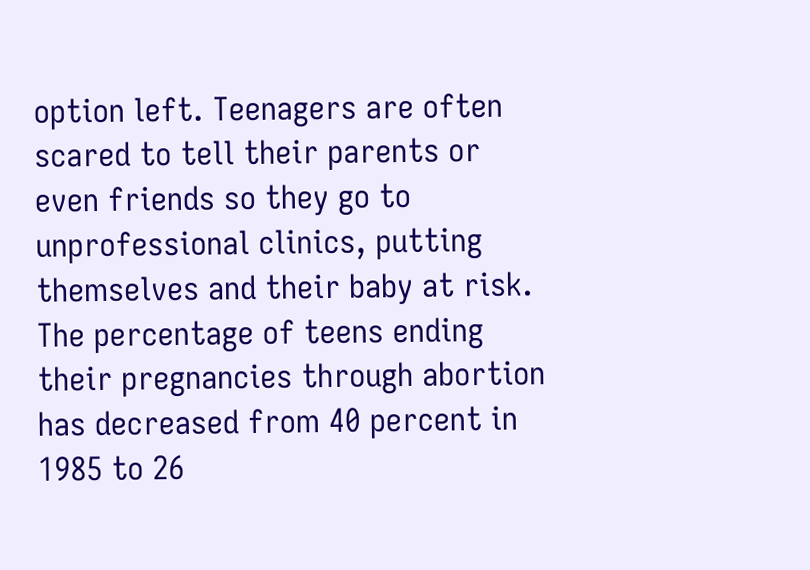option left. Teenagers are often scared to tell their parents or even friends so they go to unprofessional clinics, putting themselves and their baby at risk. The percentage of teens ending their pregnancies through abortion has decreased from 40 percent in 1985 to 26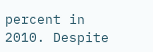percent in 2010. Despite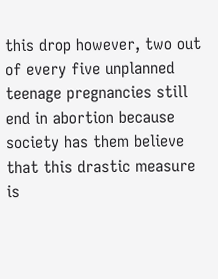this drop however, two out of every five unplanned teenage pregnancies still end in abortion because society has them believe that this drastic measure is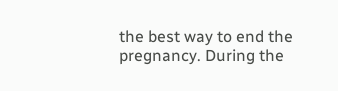the best way to end the pregnancy. During the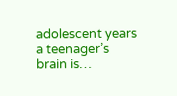adolescent years a teenager’s brain is…